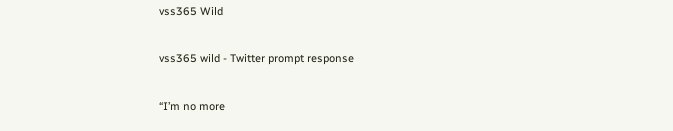vss365 Wild

vss365 wild - Twitter prompt response

“I’m no more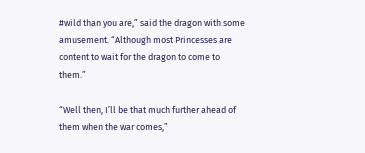#wild than you are,” said the dragon with some amusement. “Although most Princesses are content to wait for the dragon to come to them.”

“Well then, I’ll be that much further ahead of them when the war comes,”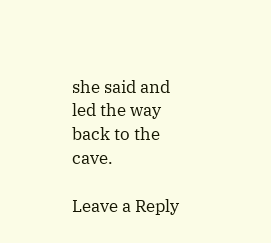she said and led the way back to the cave.

Leave a Reply